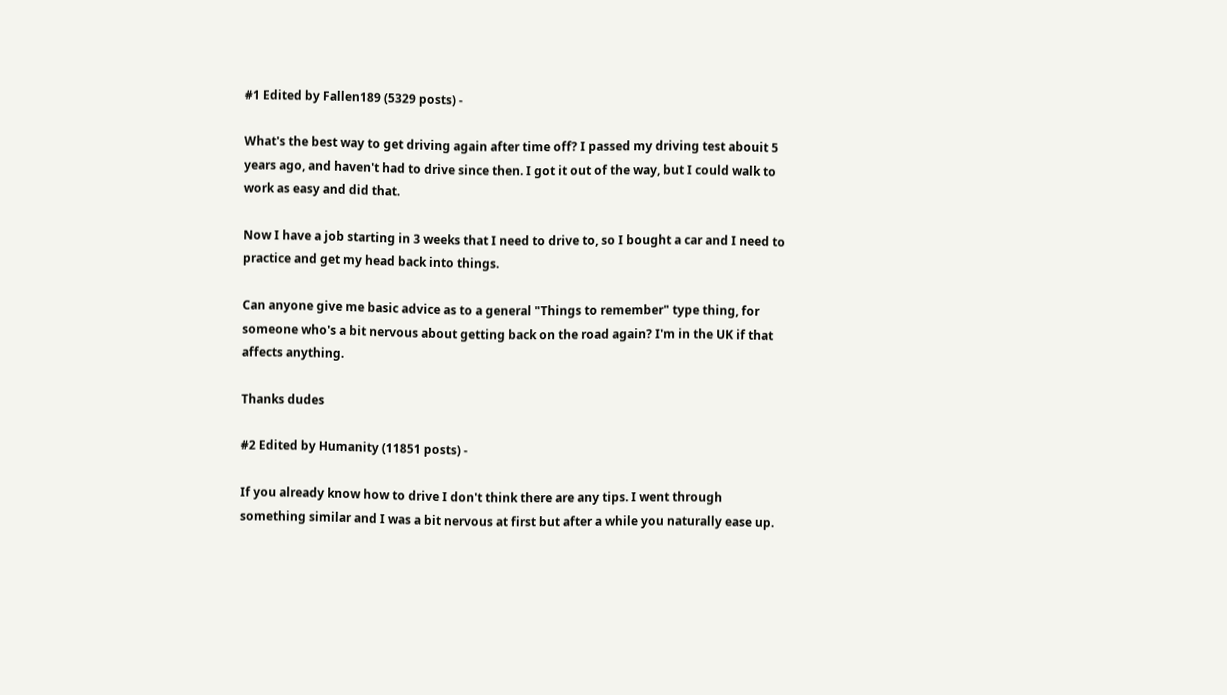#1 Edited by Fallen189 (5329 posts) -

What's the best way to get driving again after time off? I passed my driving test abouit 5 years ago, and haven't had to drive since then. I got it out of the way, but I could walk to work as easy and did that.

Now I have a job starting in 3 weeks that I need to drive to, so I bought a car and I need to practice and get my head back into things.

Can anyone give me basic advice as to a general "Things to remember" type thing, for someone who's a bit nervous about getting back on the road again? I'm in the UK if that affects anything.

Thanks dudes

#2 Edited by Humanity (11851 posts) -

If you already know how to drive I don't think there are any tips. I went through something similar and I was a bit nervous at first but after a while you naturally ease up.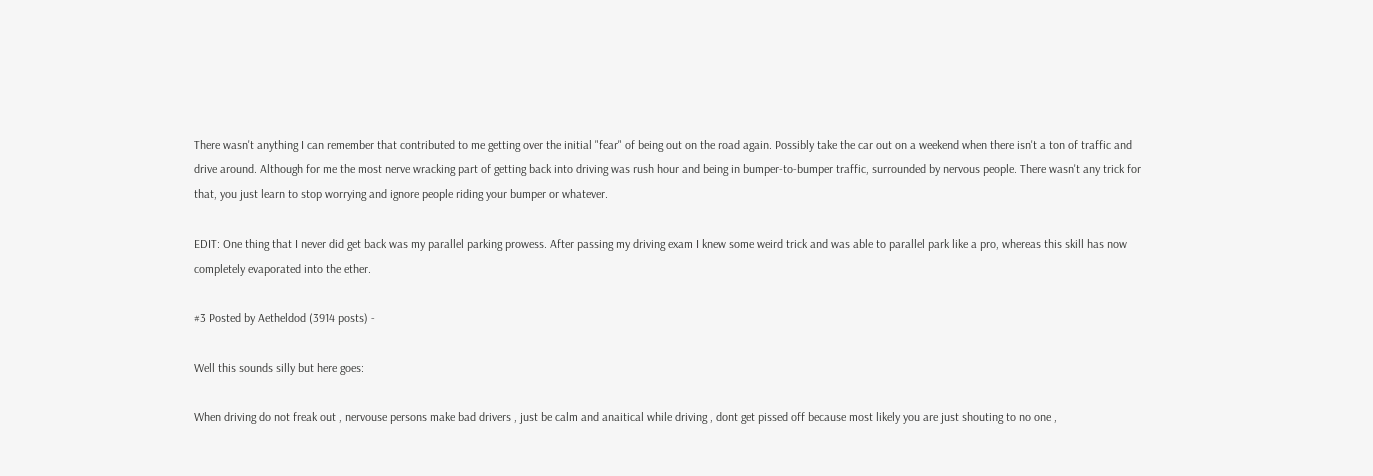There wasn't anything I can remember that contributed to me getting over the initial "fear" of being out on the road again. Possibly take the car out on a weekend when there isn't a ton of traffic and drive around. Although for me the most nerve wracking part of getting back into driving was rush hour and being in bumper-to-bumper traffic, surrounded by nervous people. There wasn't any trick for that, you just learn to stop worrying and ignore people riding your bumper or whatever.

EDIT: One thing that I never did get back was my parallel parking prowess. After passing my driving exam I knew some weird trick and was able to parallel park like a pro, whereas this skill has now completely evaporated into the ether.

#3 Posted by Aetheldod (3914 posts) -

Well this sounds silly but here goes:

When driving do not freak out , nervouse persons make bad drivers , just be calm and anaitical while driving , dont get pissed off because most likely you are just shouting to no one ,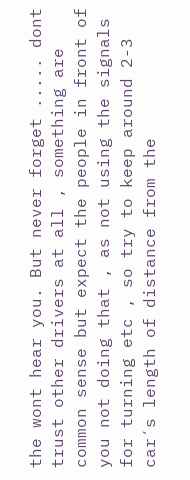the wont hear you. But never forget ..... dont trust other drivers at all , something are common sense but expect the people in front of you not doing that , as not using the signals for turning etc , so try to keep around 2-3 car´s length of distance from the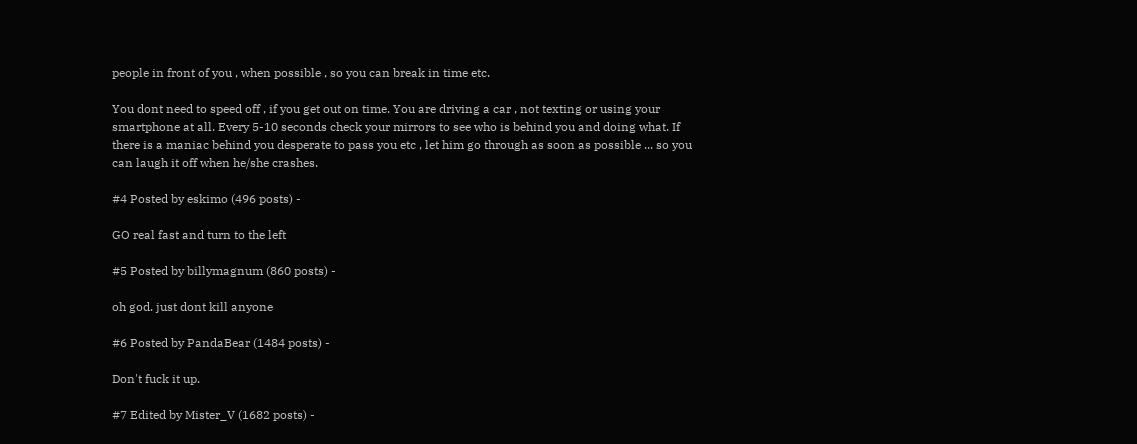people in front of you , when possible , so you can break in time etc.

You dont need to speed off , if you get out on time. You are driving a car , not texting or using your smartphone at all. Every 5-10 seconds check your mirrors to see who is behind you and doing what. If there is a maniac behind you desperate to pass you etc , let him go through as soon as possible ... so you can laugh it off when he/she crashes.

#4 Posted by eskimo (496 posts) -

GO real fast and turn to the left

#5 Posted by billymagnum (860 posts) -

oh god. just dont kill anyone

#6 Posted by PandaBear (1484 posts) -

Don't fuck it up.

#7 Edited by Mister_V (1682 posts) -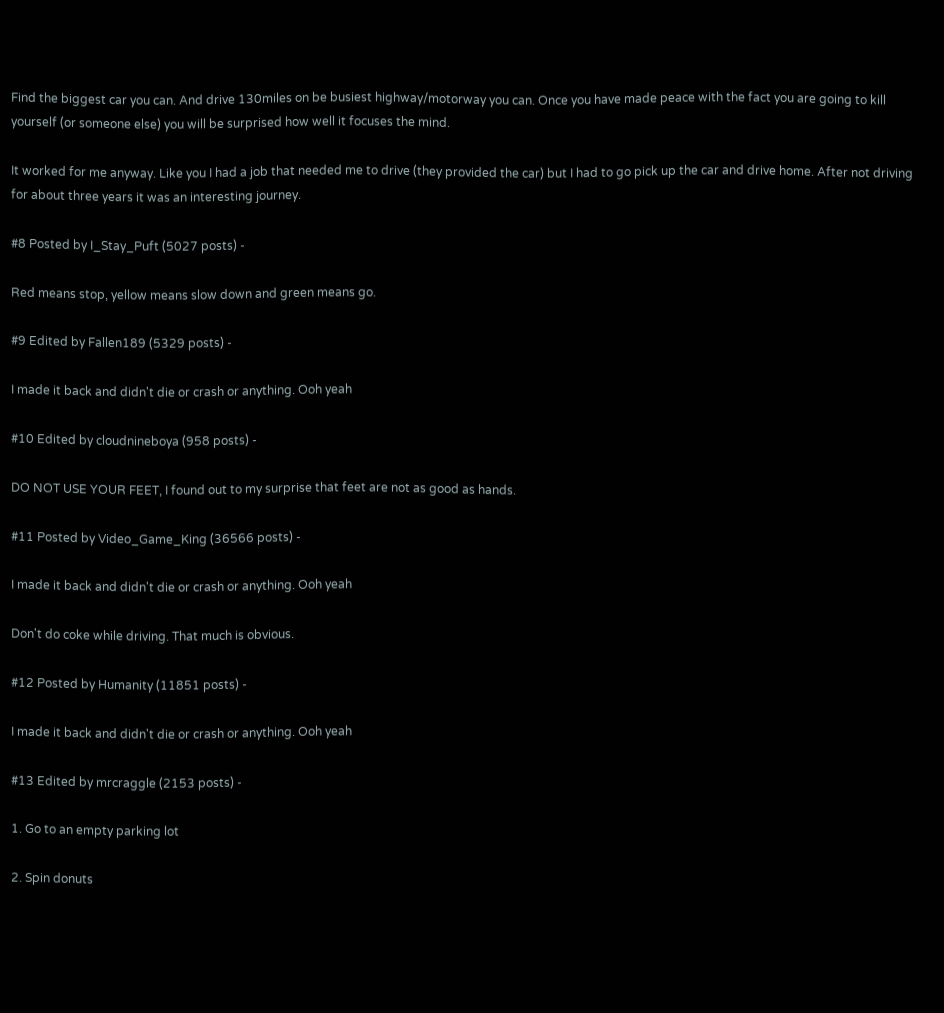Find the biggest car you can. And drive 130miles on be busiest highway/motorway you can. Once you have made peace with the fact you are going to kill yourself (or someone else) you will be surprised how well it focuses the mind.

It worked for me anyway. Like you I had a job that needed me to drive (they provided the car) but I had to go pick up the car and drive home. After not driving for about three years it was an interesting journey.

#8 Posted by I_Stay_Puft (5027 posts) -

Red means stop, yellow means slow down and green means go.

#9 Edited by Fallen189 (5329 posts) -

I made it back and didn't die or crash or anything. Ooh yeah

#10 Edited by cloudnineboya (958 posts) -

DO NOT USE YOUR FEET, I found out to my surprise that feet are not as good as hands.

#11 Posted by Video_Game_King (36566 posts) -

I made it back and didn't die or crash or anything. Ooh yeah

Don't do coke while driving. That much is obvious.

#12 Posted by Humanity (11851 posts) -

I made it back and didn't die or crash or anything. Ooh yeah

#13 Edited by mrcraggle (2153 posts) -

1. Go to an empty parking lot

2. Spin donuts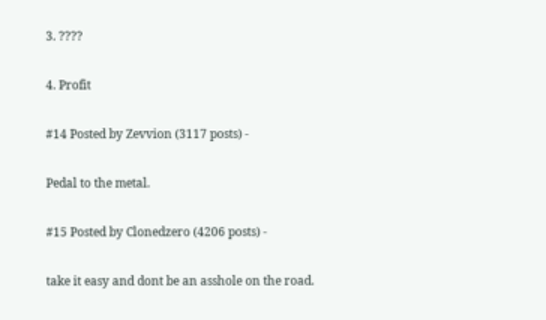3. ????

4. Profit

#14 Posted by Zevvion (3117 posts) -

Pedal to the metal.

#15 Posted by Clonedzero (4206 posts) -

take it easy and dont be an asshole on the road.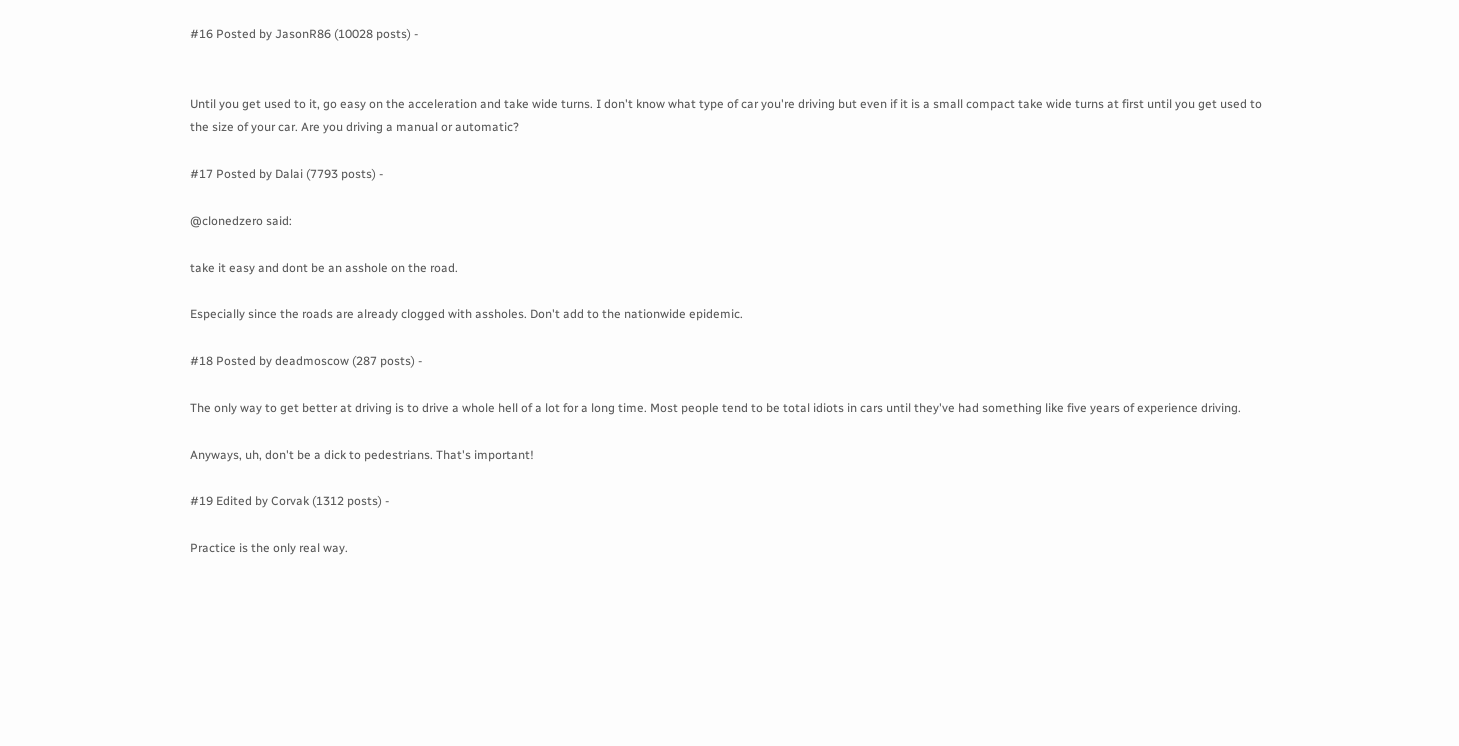#16 Posted by JasonR86 (10028 posts) -


Until you get used to it, go easy on the acceleration and take wide turns. I don't know what type of car you're driving but even if it is a small compact take wide turns at first until you get used to the size of your car. Are you driving a manual or automatic?

#17 Posted by Dalai (7793 posts) -

@clonedzero said:

take it easy and dont be an asshole on the road.

Especially since the roads are already clogged with assholes. Don't add to the nationwide epidemic.

#18 Posted by deadmoscow (287 posts) -

The only way to get better at driving is to drive a whole hell of a lot for a long time. Most people tend to be total idiots in cars until they've had something like five years of experience driving.

Anyways, uh, don't be a dick to pedestrians. That's important!

#19 Edited by Corvak (1312 posts) -

Practice is the only real way.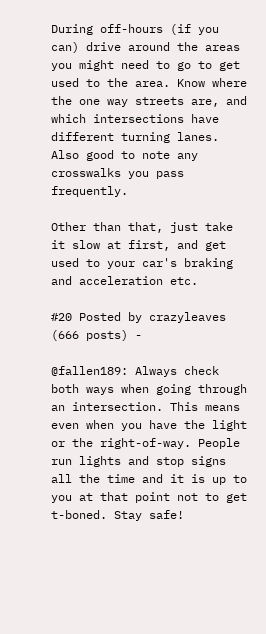During off-hours (if you can) drive around the areas you might need to go to get used to the area. Know where the one way streets are, and which intersections have different turning lanes. Also good to note any crosswalks you pass frequently.

Other than that, just take it slow at first, and get used to your car's braking and acceleration etc.

#20 Posted by crazyleaves (666 posts) -

@fallen189: Always check both ways when going through an intersection. This means even when you have the light or the right-of-way. People run lights and stop signs all the time and it is up to you at that point not to get t-boned. Stay safe!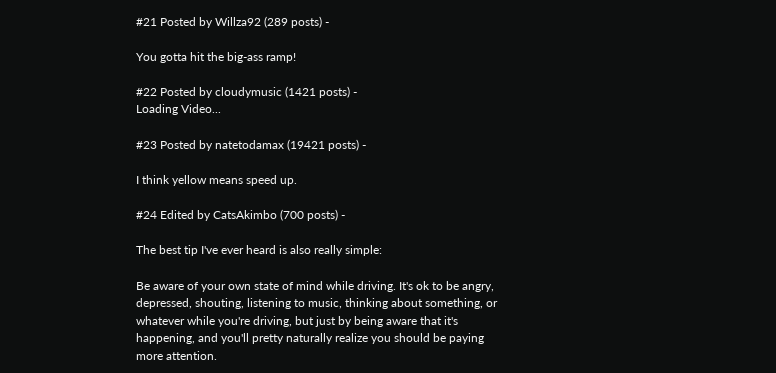#21 Posted by Willza92 (289 posts) -

You gotta hit the big-ass ramp!

#22 Posted by cloudymusic (1421 posts) -
Loading Video...

#23 Posted by natetodamax (19421 posts) -

I think yellow means speed up.

#24 Edited by CatsAkimbo (700 posts) -

The best tip I've ever heard is also really simple:

Be aware of your own state of mind while driving. It's ok to be angry, depressed, shouting, listening to music, thinking about something, or whatever while you're driving, but just by being aware that it's happening, and you'll pretty naturally realize you should be paying more attention.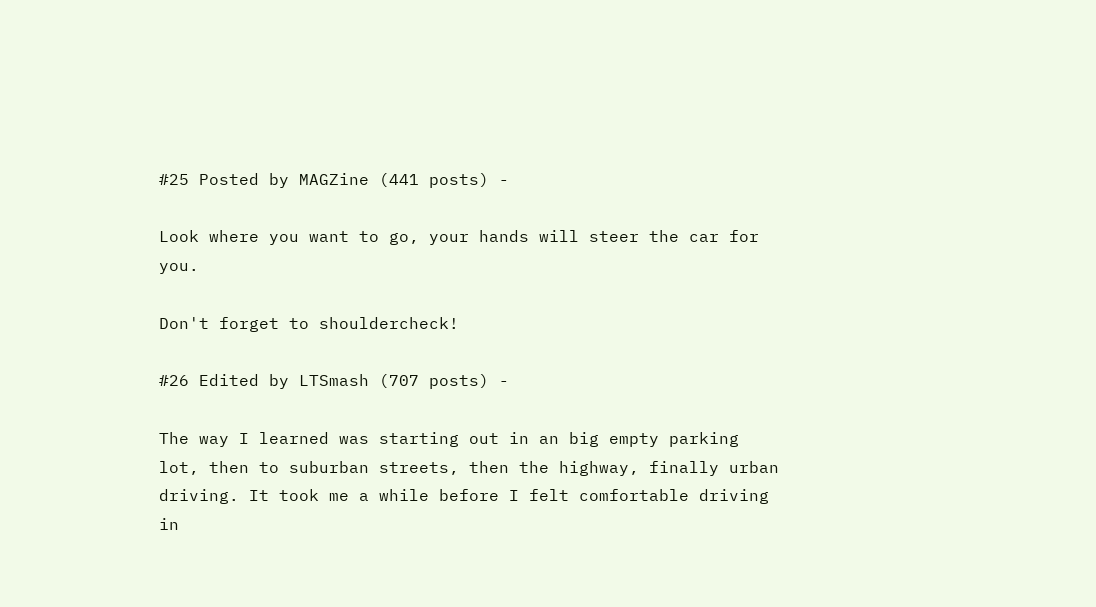#25 Posted by MAGZine (441 posts) -

Look where you want to go, your hands will steer the car for you.

Don't forget to shouldercheck!

#26 Edited by LTSmash (707 posts) -

The way I learned was starting out in an big empty parking lot, then to suburban streets, then the highway, finally urban driving. It took me a while before I felt comfortable driving in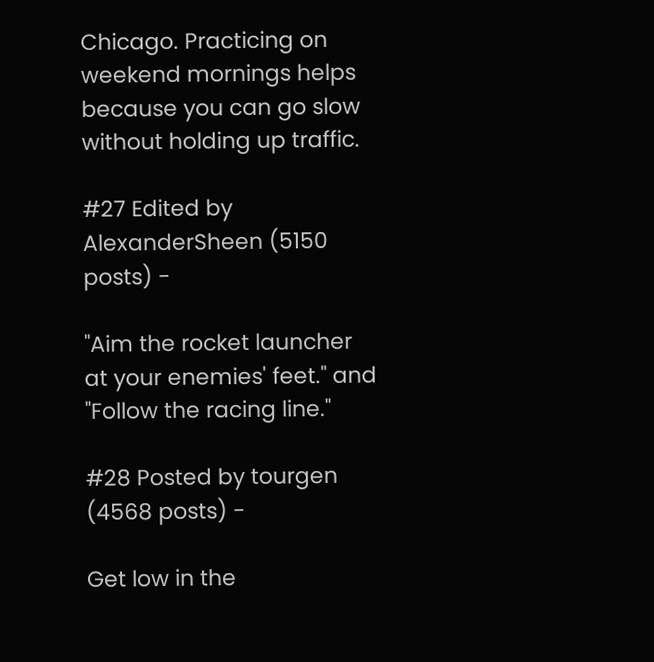Chicago. Practicing on weekend mornings helps because you can go slow without holding up traffic.

#27 Edited by AlexanderSheen (5150 posts) -

"Aim the rocket launcher at your enemies' feet." and "Follow the racing line."

#28 Posted by tourgen (4568 posts) -

Get low in the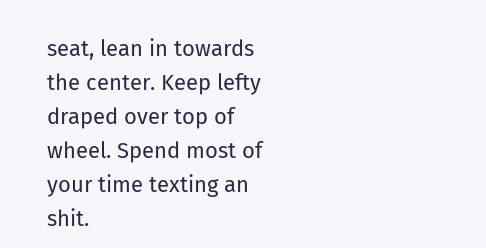seat, lean in towards the center. Keep lefty draped over top of wheel. Spend most of your time texting an shit.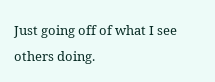Just going off of what I see others doing.